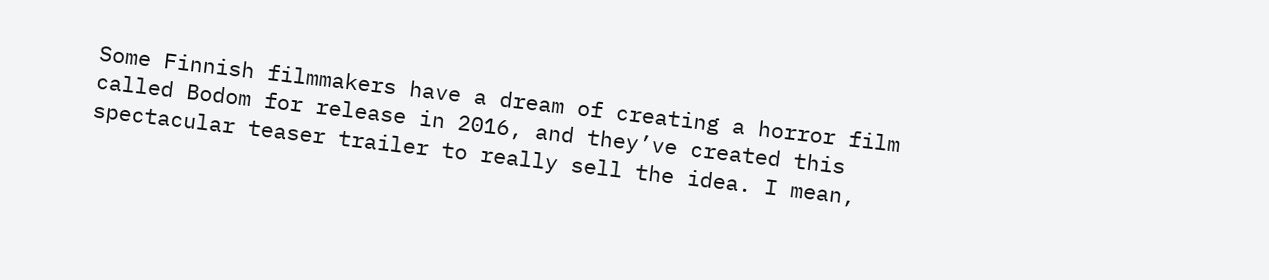Some Finnish filmmakers have a dream of creating a horror film called Bodom for release in 2016, and they’ve created this spectacular teaser trailer to really sell the idea. I mean,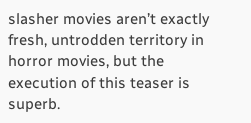slasher movies aren’t exactly fresh, untrodden territory in horror movies, but the execution of this teaser is superb.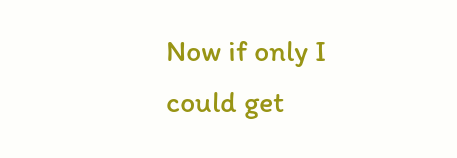Now if only I could get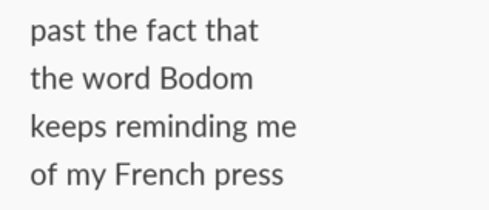past the fact that the word Bodom keeps reminding me of my French press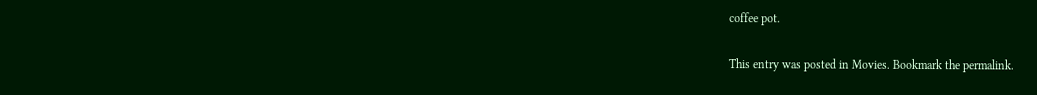coffee pot.

This entry was posted in Movies. Bookmark the permalink.